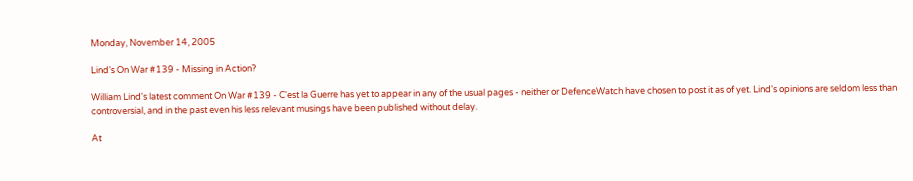Monday, November 14, 2005

Lind's On War #139 - Missing in Action?

William Lind's latest comment On War #139 - C'est la Guerre has yet to appear in any of the usual pages - neither or DefenceWatch have chosen to post it as of yet. Lind's opinions are seldom less than controversial, and in the past even his less relevant musings have been published without delay.

At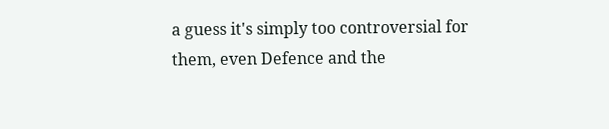a guess it's simply too controversial for them, even Defence and the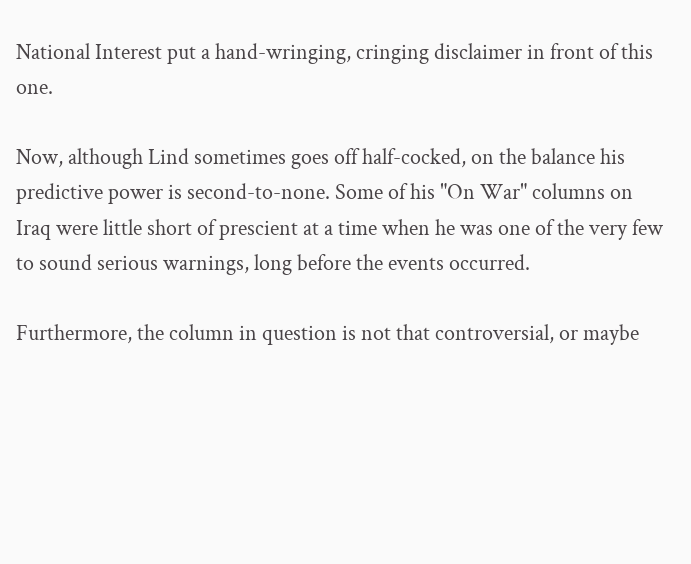National Interest put a hand-wringing, cringing disclaimer in front of this one.

Now, although Lind sometimes goes off half-cocked, on the balance his predictive power is second-to-none. Some of his "On War" columns on Iraq were little short of prescient at a time when he was one of the very few to sound serious warnings, long before the events occurred.

Furthermore, the column in question is not that controversial, or maybe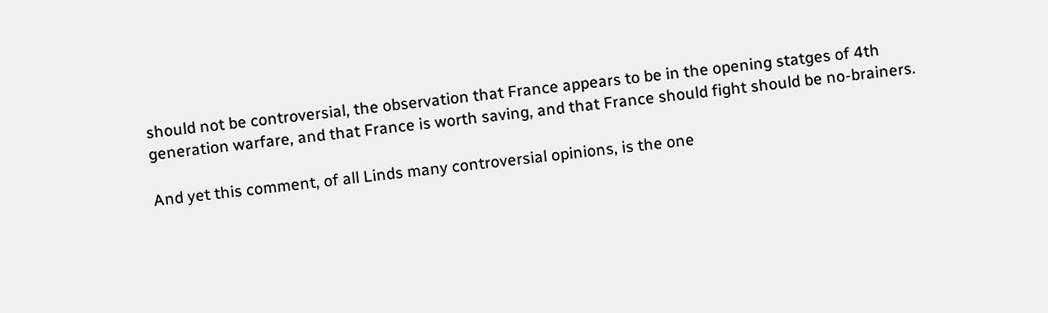should not be controversial, the observation that France appears to be in the opening statges of 4th generation warfare, and that France is worth saving, and that France should fight should be no-brainers.

And yet this comment, of all Linds many controversial opinions, is the one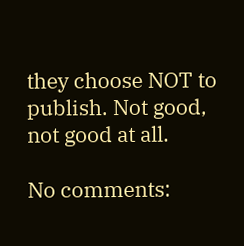they choose NOT to publish. Not good, not good at all.

No comments: